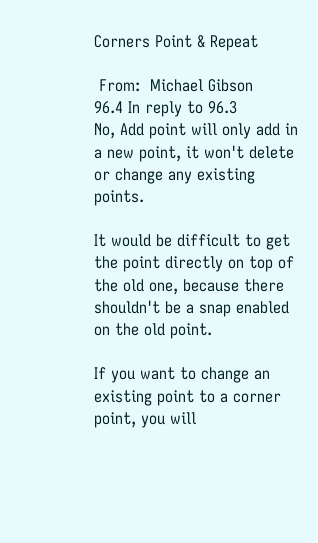Corners Point & Repeat

 From:  Michael Gibson
96.4 In reply to 96.3
No, Add point will only add in a new point, it won't delete or change any existing points.

It would be difficult to get the point directly on top of the old one, because there shouldn't be a snap enabled on the old point.

If you want to change an existing point to a corner point, you will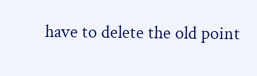have to delete the old point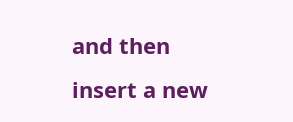and then insert a new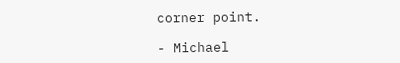corner point.

- Michael